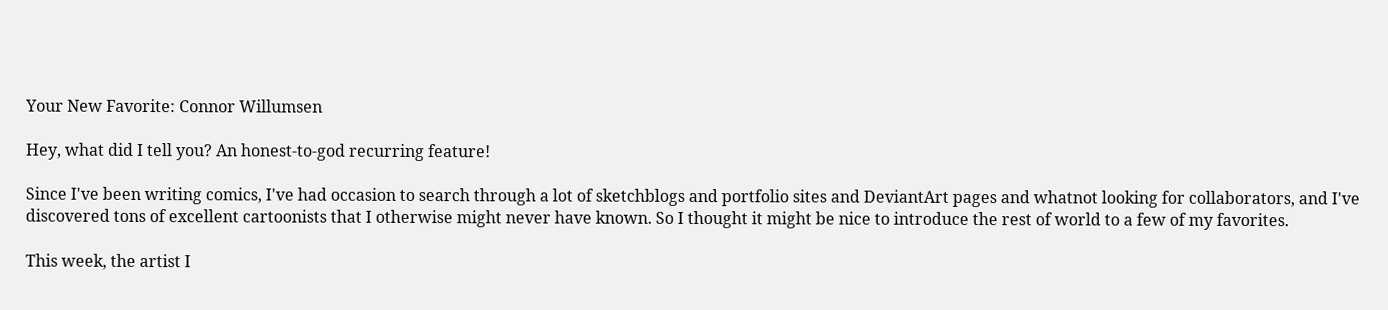Your New Favorite: Connor Willumsen

Hey, what did I tell you? An honest-to-god recurring feature!

Since I've been writing comics, I've had occasion to search through a lot of sketchblogs and portfolio sites and DeviantArt pages and whatnot looking for collaborators, and I've discovered tons of excellent cartoonists that I otherwise might never have known. So I thought it might be nice to introduce the rest of world to a few of my favorites.

This week, the artist I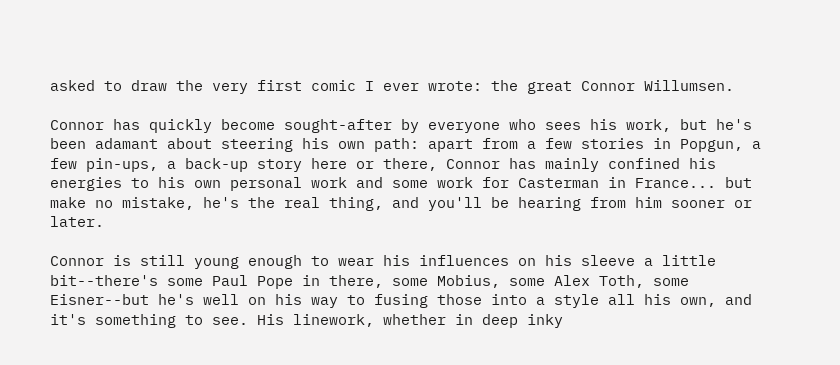asked to draw the very first comic I ever wrote: the great Connor Willumsen.

Connor has quickly become sought-after by everyone who sees his work, but he's been adamant about steering his own path: apart from a few stories in Popgun, a few pin-ups, a back-up story here or there, Connor has mainly confined his energies to his own personal work and some work for Casterman in France... but make no mistake, he's the real thing, and you'll be hearing from him sooner or later.

Connor is still young enough to wear his influences on his sleeve a little bit--there's some Paul Pope in there, some Mobius, some Alex Toth, some Eisner--but he's well on his way to fusing those into a style all his own, and it's something to see. His linework, whether in deep inky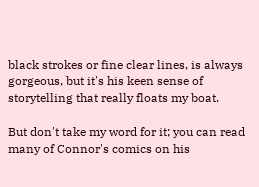black strokes or fine clear lines, is always gorgeous, but it's his keen sense of storytelling that really floats my boat.

But don't take my word for it; you can read many of Connor's comics on his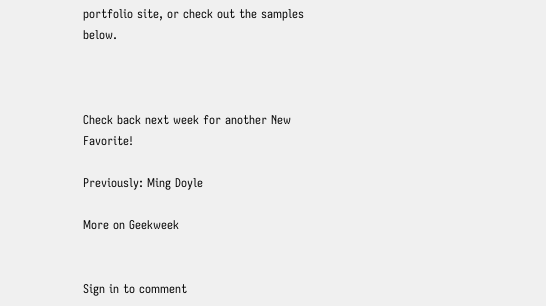portfolio site, or check out the samples below.



Check back next week for another New Favorite!

Previously: Ming Doyle

More on Geekweek


Sign in to comment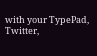with your TypePad, Twitter,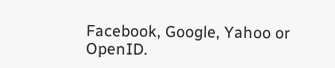Facebook, Google, Yahoo or OpenID.